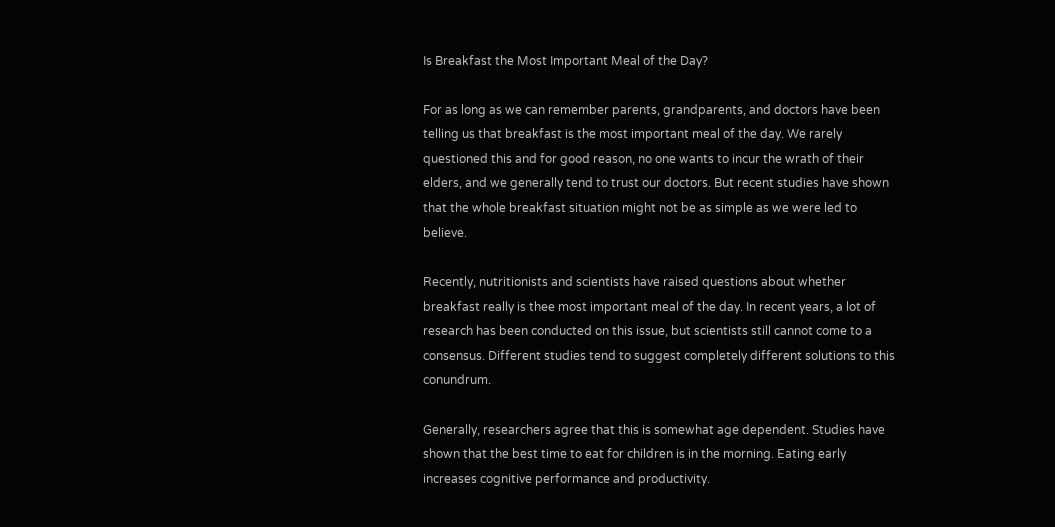Is Breakfast the Most Important Meal of the Day?

For as long as we can remember parents, grandparents, and doctors have been telling us that breakfast is the most important meal of the day. We rarely questioned this and for good reason, no one wants to incur the wrath of their elders, and we generally tend to trust our doctors. But recent studies have shown that the whole breakfast situation might not be as simple as we were led to believe.

Recently, nutritionists and scientists have raised questions about whether breakfast really is thee most important meal of the day. In recent years, a lot of research has been conducted on this issue, but scientists still cannot come to a consensus. Different studies tend to suggest completely different solutions to this conundrum.

Generally, researchers agree that this is somewhat age dependent. Studies have shown that the best time to eat for children is in the morning. Eating early increases cognitive performance and productivity.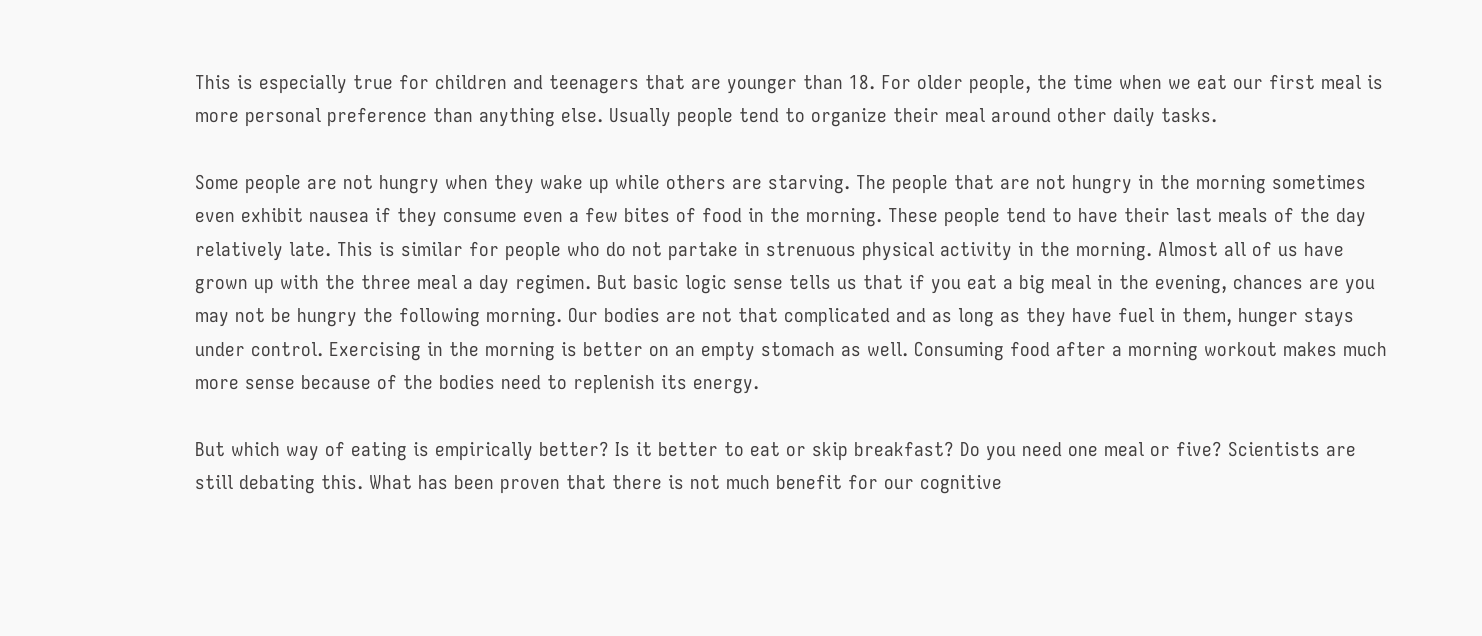This is especially true for children and teenagers that are younger than 18. For older people, the time when we eat our first meal is more personal preference than anything else. Usually people tend to organize their meal around other daily tasks.

Some people are not hungry when they wake up while others are starving. The people that are not hungry in the morning sometimes even exhibit nausea if they consume even a few bites of food in the morning. These people tend to have their last meals of the day relatively late. This is similar for people who do not partake in strenuous physical activity in the morning. Almost all of us have grown up with the three meal a day regimen. But basic logic sense tells us that if you eat a big meal in the evening, chances are you may not be hungry the following morning. Our bodies are not that complicated and as long as they have fuel in them, hunger stays under control. Exercising in the morning is better on an empty stomach as well. Consuming food after a morning workout makes much more sense because of the bodies need to replenish its energy.

But which way of eating is empirically better? Is it better to eat or skip breakfast? Do you need one meal or five? Scientists are still debating this. What has been proven that there is not much benefit for our cognitive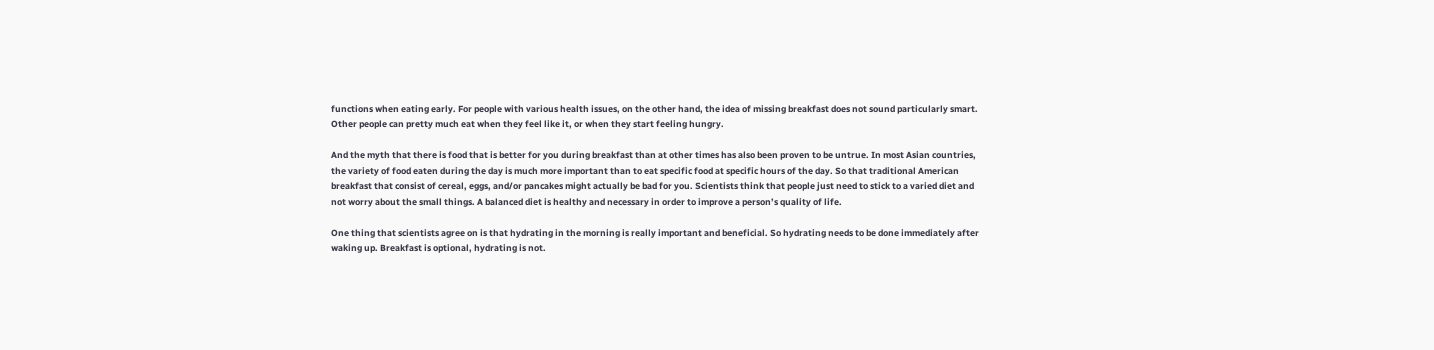functions when eating early. For people with various health issues, on the other hand, the idea of missing breakfast does not sound particularly smart. Other people can pretty much eat when they feel like it, or when they start feeling hungry.

And the myth that there is food that is better for you during breakfast than at other times has also been proven to be untrue. In most Asian countries, the variety of food eaten during the day is much more important than to eat specific food at specific hours of the day. So that traditional American breakfast that consist of cereal, eggs, and/or pancakes might actually be bad for you. Scientists think that people just need to stick to a varied diet and not worry about the small things. A balanced diet is healthy and necessary in order to improve a person’s quality of life.

One thing that scientists agree on is that hydrating in the morning is really important and beneficial. So hydrating needs to be done immediately after waking up. Breakfast is optional, hydrating is not.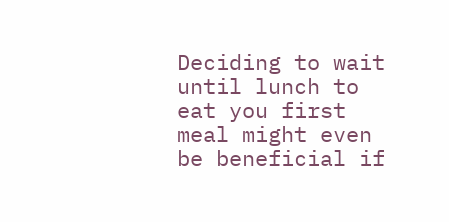Deciding to wait until lunch to eat you first meal might even be beneficial if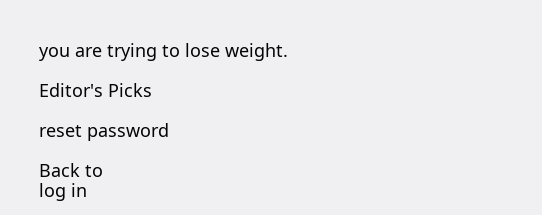you are trying to lose weight.

Editor's Picks

reset password

Back to
log in